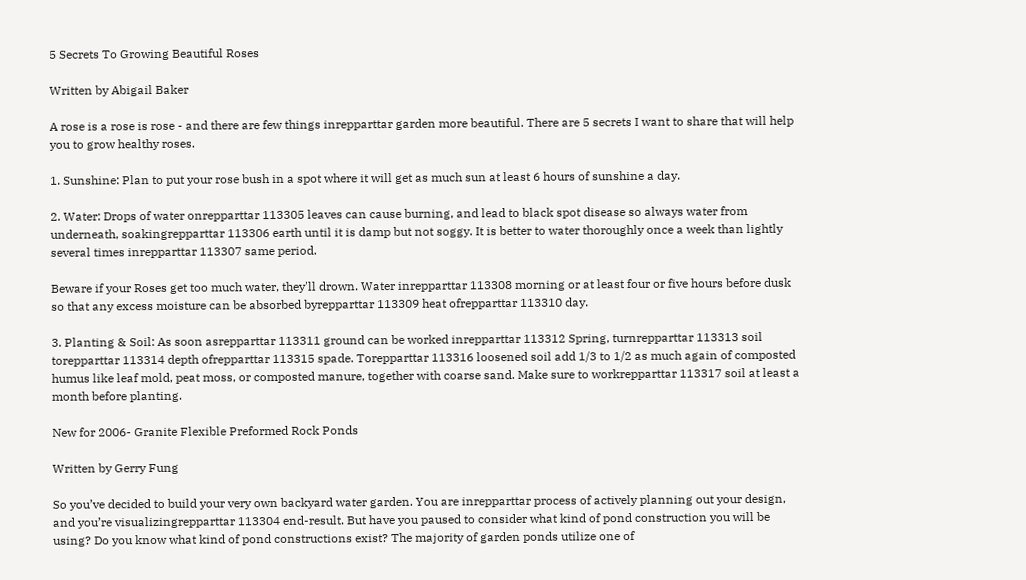5 Secrets To Growing Beautiful Roses

Written by Abigail Baker

A rose is a rose is rose - and there are few things inrepparttar garden more beautiful. There are 5 secrets I want to share that will help you to grow healthy roses.

1. Sunshine: Plan to put your rose bush in a spot where it will get as much sun at least 6 hours of sunshine a day.

2. Water: Drops of water onrepparttar 113305 leaves can cause burning, and lead to black spot disease so always water from underneath, soakingrepparttar 113306 earth until it is damp but not soggy. It is better to water thoroughly once a week than lightly several times inrepparttar 113307 same period.

Beware if your Roses get too much water, they'll drown. Water inrepparttar 113308 morning or at least four or five hours before dusk so that any excess moisture can be absorbed byrepparttar 113309 heat ofrepparttar 113310 day.

3. Planting & Soil: As soon asrepparttar 113311 ground can be worked inrepparttar 113312 Spring, turnrepparttar 113313 soil torepparttar 113314 depth ofrepparttar 113315 spade. Torepparttar 113316 loosened soil add 1/3 to 1/2 as much again of composted humus like leaf mold, peat moss, or composted manure, together with coarse sand. Make sure to workrepparttar 113317 soil at least a month before planting.

New for 2006- Granite Flexible Preformed Rock Ponds

Written by Gerry Fung

So you’ve decided to build your very own backyard water garden. You are inrepparttar process of actively planning out your design, and you’re visualizingrepparttar 113304 end-result. But have you paused to consider what kind of pond construction you will be using? Do you know what kind of pond constructions exist? The majority of garden ponds utilize one of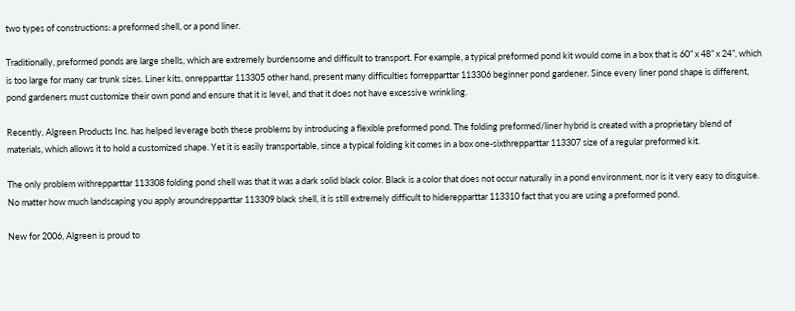two types of constructions: a preformed shell, or a pond liner.

Traditionally, preformed ponds are large shells, which are extremely burdensome and difficult to transport. For example, a typical preformed pond kit would come in a box that is 60” x 48” x 24”, which is too large for many car trunk sizes. Liner kits, onrepparttar 113305 other hand, present many difficulties forrepparttar 113306 beginner pond gardener. Since every liner pond shape is different, pond gardeners must customize their own pond and ensure that it is level, and that it does not have excessive wrinkling.

Recently, Algreen Products Inc. has helped leverage both these problems by introducing a flexible preformed pond. The folding preformed/liner hybrid is created with a proprietary blend of materials, which allows it to hold a customized shape. Yet it is easily transportable, since a typical folding kit comes in a box one-sixthrepparttar 113307 size of a regular preformed kit.

The only problem withrepparttar 113308 folding pond shell was that it was a dark solid black color. Black is a color that does not occur naturally in a pond environment, nor is it very easy to disguise. No matter how much landscaping you apply aroundrepparttar 113309 black shell, it is still extremely difficult to hiderepparttar 113310 fact that you are using a preformed pond.

New for 2006, Algreen is proud to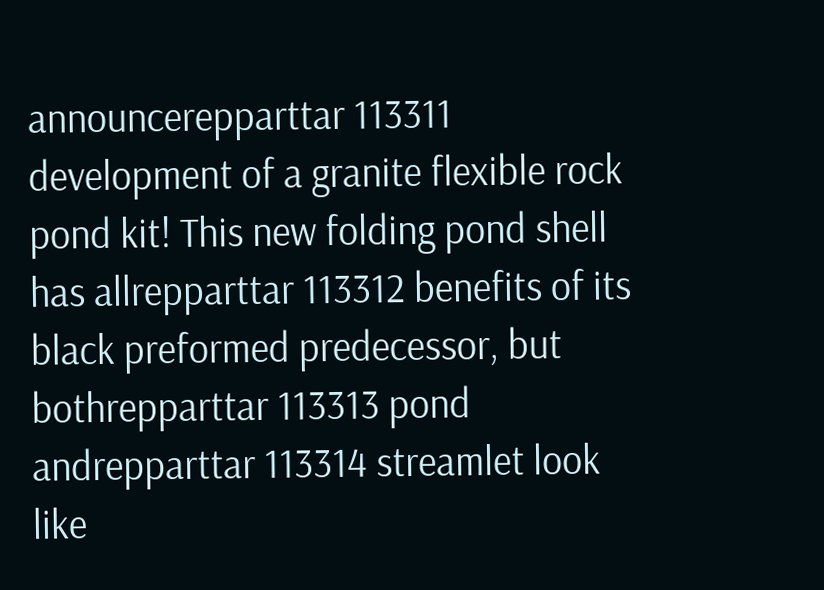announcerepparttar 113311 development of a granite flexible rock pond kit! This new folding pond shell has allrepparttar 113312 benefits of its black preformed predecessor, but bothrepparttar 113313 pond andrepparttar 113314 streamlet look like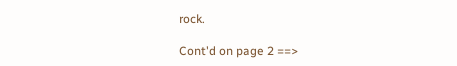rock.

Cont'd on page 2 ==>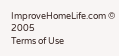ImproveHomeLife.com © 2005
Terms of Use